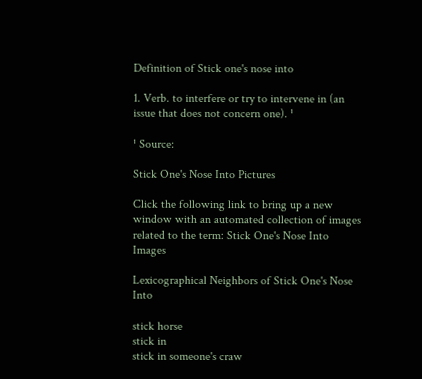Definition of Stick one's nose into

1. Verb. to interfere or try to intervene in (an issue that does not concern one). ¹

¹ Source:

Stick One's Nose Into Pictures

Click the following link to bring up a new window with an automated collection of images related to the term: Stick One's Nose Into Images

Lexicographical Neighbors of Stick One's Nose Into

stick horse
stick in
stick in someone's craw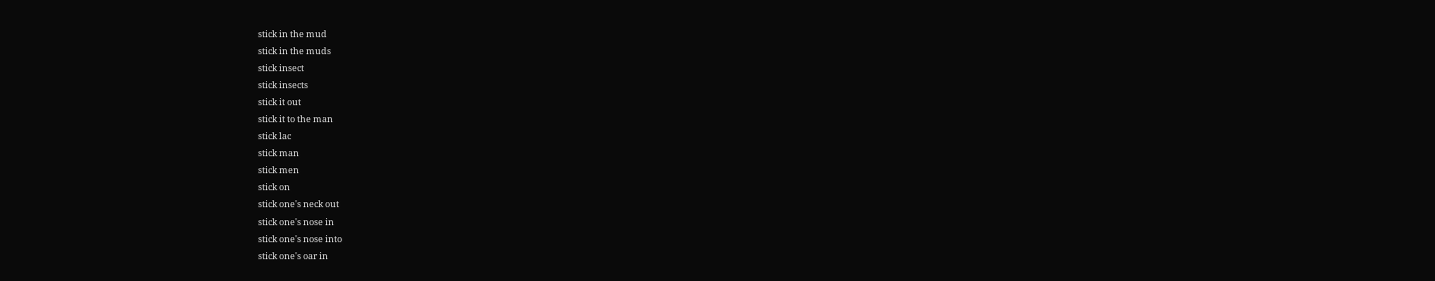stick in the mud
stick in the muds
stick insect
stick insects
stick it out
stick it to the man
stick lac
stick man
stick men
stick on
stick one's neck out
stick one's nose in
stick one's nose into
stick one's oar in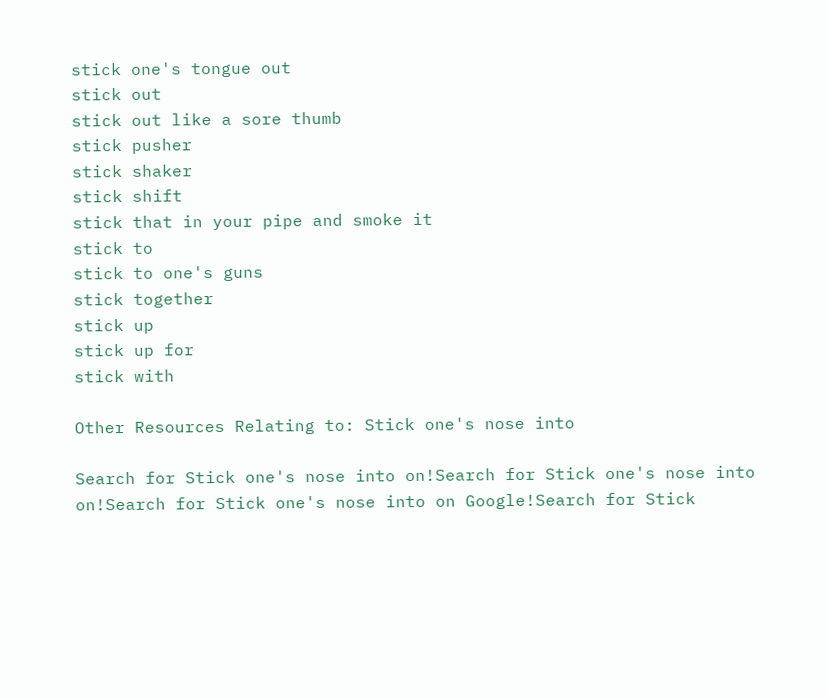stick one's tongue out
stick out
stick out like a sore thumb
stick pusher
stick shaker
stick shift
stick that in your pipe and smoke it
stick to
stick to one's guns
stick together
stick up
stick up for
stick with

Other Resources Relating to: Stick one's nose into

Search for Stick one's nose into on!Search for Stick one's nose into on!Search for Stick one's nose into on Google!Search for Stick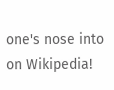one's nose into on Wikipedia!